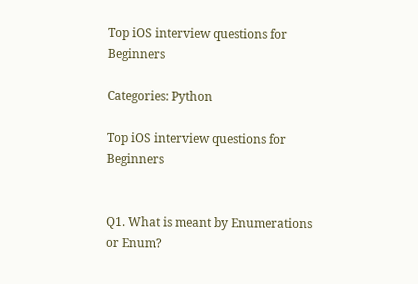Top iOS interview questions for Beginners

Categories: Python

Top iOS interview questions for Beginners


Q1. What is meant by Enumerations or Enum?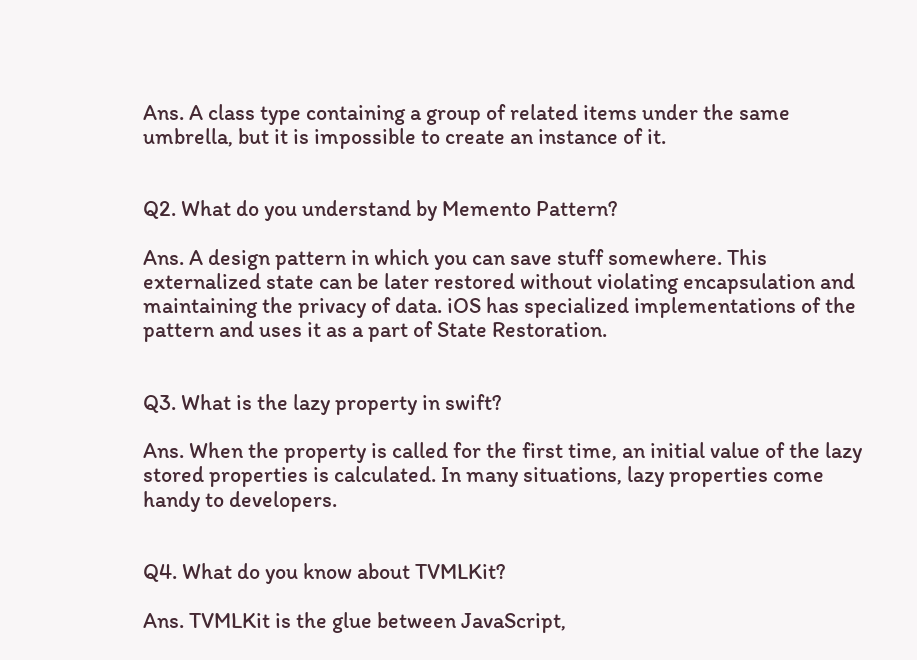Ans. A class type containing a group of related items under the same umbrella, but it is impossible to create an instance of it.


Q2. What do you understand by Memento Pattern?

Ans. A design pattern in which you can save stuff somewhere. This externalized state can be later restored without violating encapsulation and maintaining the privacy of data. iOS has specialized implementations of the pattern and uses it as a part of State Restoration.


Q3. What is the lazy property in swift?

Ans. When the property is called for the first time, an initial value of the lazy stored properties is calculated. In many situations, lazy properties come handy to developers.


Q4. What do you know about TVMLKit?

Ans. TVMLKit is the glue between JavaScript,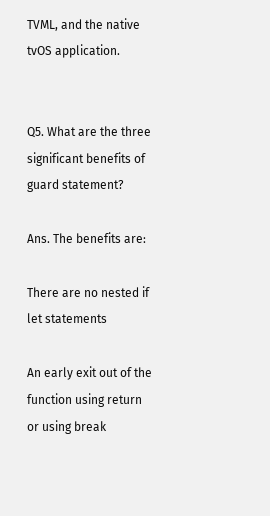TVML, and the native tvOS application.


Q5. What are the three significant benefits of guard statement?

Ans. The benefits are:

There are no nested if let statements

An early exit out of the function using return or using break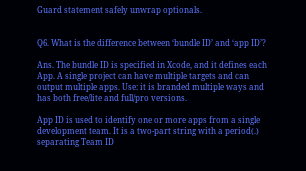Guard statement safely unwrap optionals.


Q6. What is the difference between ‘bundle ID’ and ‘app ID’?

Ans. The bundle ID is specified in Xcode, and it defines each App. A single project can have multiple targets and can output multiple apps. Use: it is branded multiple ways and has both free/lite and full/pro versions.

App ID is used to identify one or more apps from a single development team. It is a two-part string with a period(.) separating Team ID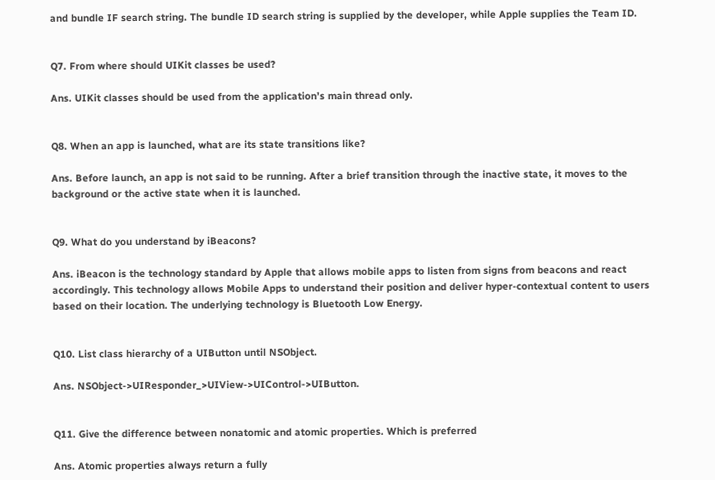and bundle IF search string. The bundle ID search string is supplied by the developer, while Apple supplies the Team ID.


Q7. From where should UIKit classes be used?

Ans. UIKit classes should be used from the application’s main thread only.


Q8. When an app is launched, what are its state transitions like?

Ans. Before launch, an app is not said to be running. After a brief transition through the inactive state, it moves to the background or the active state when it is launched.


Q9. What do you understand by iBeacons?

Ans. iBeacon is the technology standard by Apple that allows mobile apps to listen from signs from beacons and react accordingly. This technology allows Mobile Apps to understand their position and deliver hyper-contextual content to users based on their location. The underlying technology is Bluetooth Low Energy.


Q10. List class hierarchy of a UIButton until NSObject.

Ans. NSObject->UIResponder_>UIView->UIControl->UIButton.


Q11. Give the difference between nonatomic and atomic properties. Which is preferred

Ans. Atomic properties always return a fully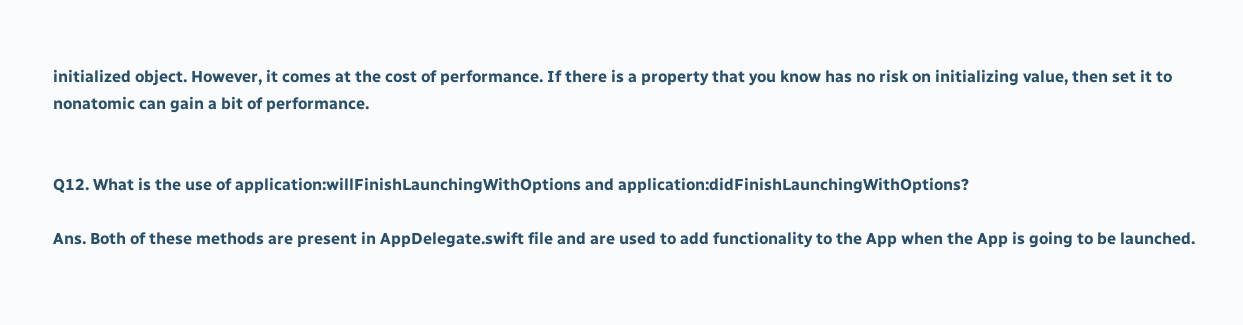initialized object. However, it comes at the cost of performance. If there is a property that you know has no risk on initializing value, then set it to nonatomic can gain a bit of performance.


Q12. What is the use of application:willFinishLaunchingWithOptions and application:didFinishLaunchingWithOptions?

Ans. Both of these methods are present in AppDelegate.swift file and are used to add functionality to the App when the App is going to be launched.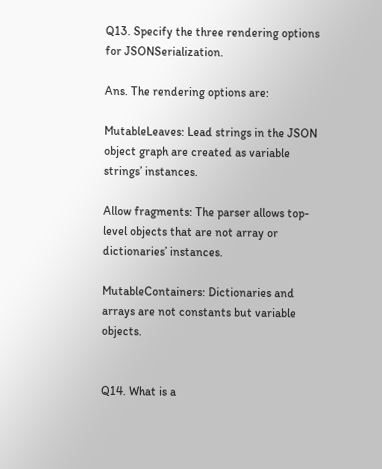Q13. Specify the three rendering options for JSONSerialization.

Ans. The rendering options are:

MutableLeaves: Lead strings in the JSON object graph are created as variable strings’ instances.

Allow fragments: The parser allows top-level objects that are not array or dictionaries’ instances.

MutableContainers: Dictionaries and arrays are not constants but variable objects.


Q14. What is a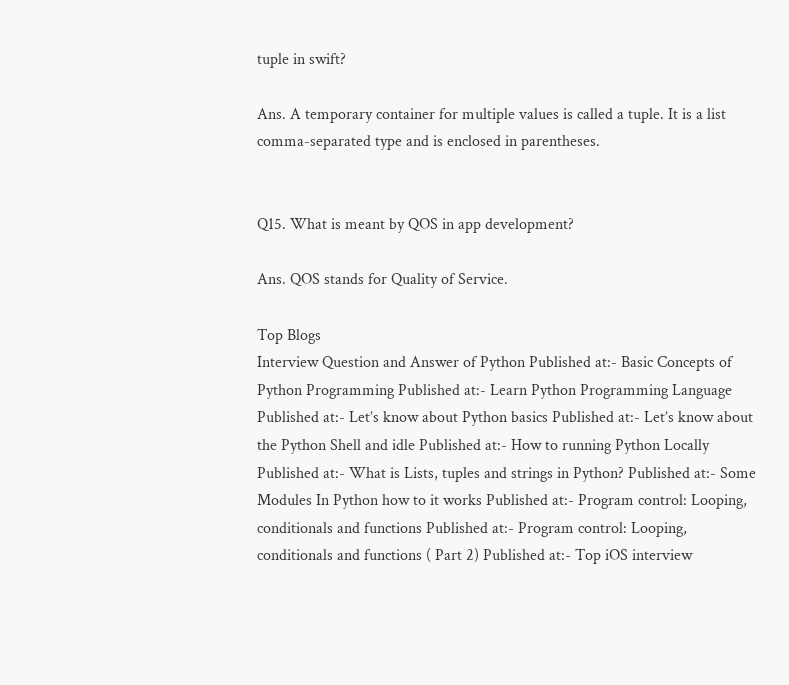tuple in swift?

Ans. A temporary container for multiple values is called a tuple. It is a list comma-separated type and is enclosed in parentheses.


Q15. What is meant by QOS in app development?

Ans. QOS stands for Quality of Service.

Top Blogs
Interview Question and Answer of Python Published at:- Basic Concepts of Python Programming Published at:- Learn Python Programming Language Published at:- Let’s know about Python basics Published at:- Let’s know about the Python Shell and idle Published at:- How to running Python Locally Published at:- What is Lists, tuples and strings in Python? Published at:- Some Modules In Python how to it works Published at:- Program control: Looping, conditionals and functions Published at:- Program control: Looping, conditionals and functions ( Part 2) Published at:- Top iOS interview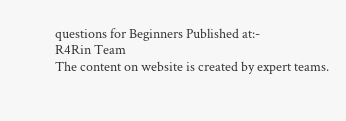questions for Beginners Published at:-
R4Rin Team
The content on website is created by expert teams.